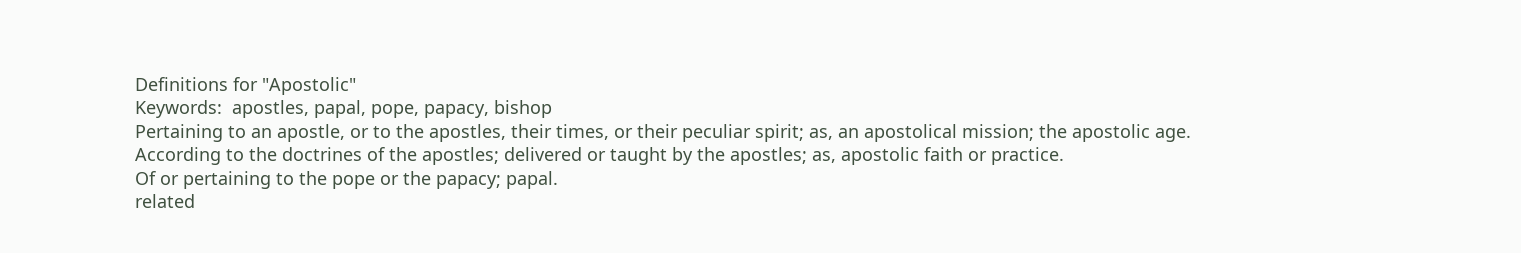Definitions for "Apostolic"
Keywords:  apostles, papal, pope, papacy, bishop
Pertaining to an apostle, or to the apostles, their times, or their peculiar spirit; as, an apostolical mission; the apostolic age.
According to the doctrines of the apostles; delivered or taught by the apostles; as, apostolic faith or practice.
Of or pertaining to the pope or the papacy; papal.
related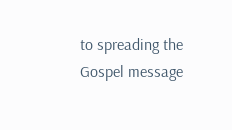to spreading the Gospel message